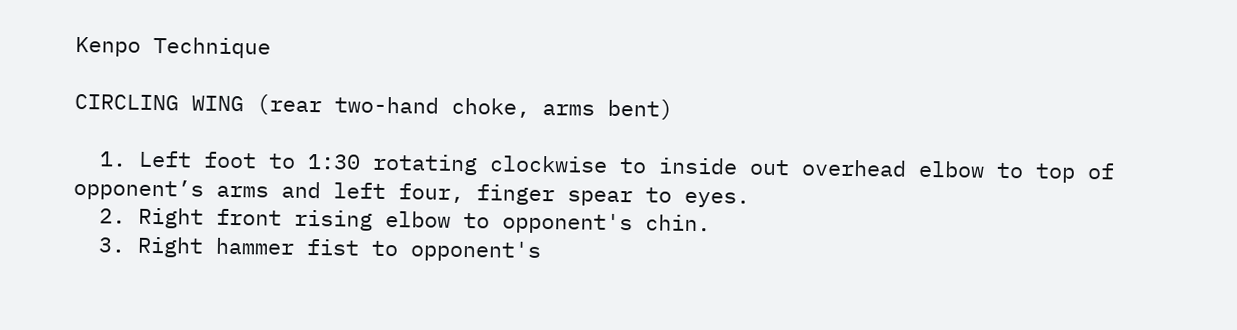Kenpo Technique

CIRCLING WING (rear two-hand choke, arms bent)

  1. Left foot to 1:30 rotating clockwise to inside out overhead elbow to top of opponent’s arms and left four, finger spear to eyes.
  2. Right front rising elbow to opponent's chin.
  3. Right hammer fist to opponent's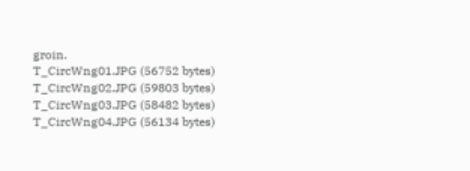groin.
T_CircWng01.JPG (56752 bytes) T_CircWng02.JPG (59803 bytes) T_CircWng03.JPG (58482 bytes) T_CircWng04.JPG (56134 bytes)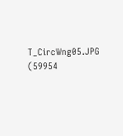T_CircWng05.JPG (59954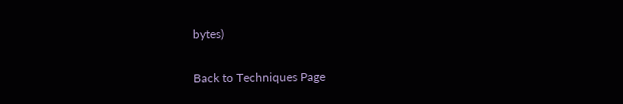bytes)

Back to Techniques Page